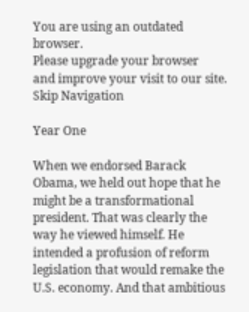You are using an outdated browser.
Please upgrade your browser
and improve your visit to our site.
Skip Navigation

Year One

When we endorsed Barack Obama, we held out hope that he might be a transformational president. That was clearly the way he viewed himself. He intended a profusion of reform legislation that would remake the U.S. economy. And that ambitious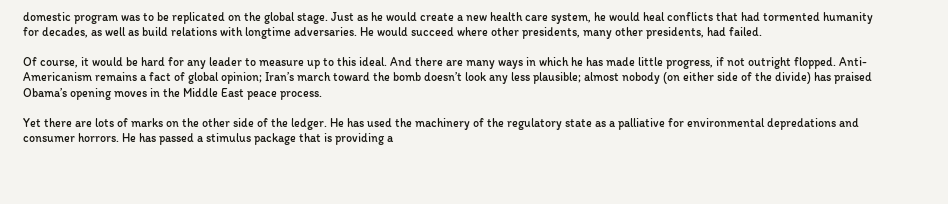domestic program was to be replicated on the global stage. Just as he would create a new health care system, he would heal conflicts that had tormented humanity for decades, as well as build relations with longtime adversaries. He would succeed where other presidents, many other presidents, had failed.

Of course, it would be hard for any leader to measure up to this ideal. And there are many ways in which he has made little progress, if not outright flopped. Anti-Americanism remains a fact of global opinion; Iran’s march toward the bomb doesn’t look any less plausible; almost nobody (on either side of the divide) has praised Obama’s opening moves in the Middle East peace process.

Yet there are lots of marks on the other side of the ledger. He has used the machinery of the regulatory state as a palliative for environmental depredations and consumer horrors. He has passed a stimulus package that is providing a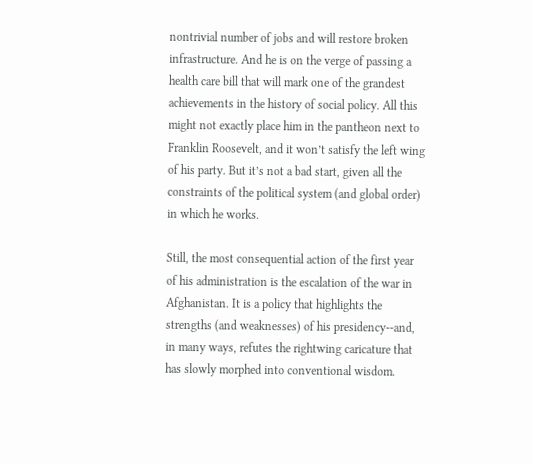nontrivial number of jobs and will restore broken infrastructure. And he is on the verge of passing a health care bill that will mark one of the grandest achievements in the history of social policy. All this might not exactly place him in the pantheon next to Franklin Roosevelt, and it won’t satisfy the left wing of his party. But it’s not a bad start, given all the constraints of the political system (and global order) in which he works.

Still, the most consequential action of the first year of his administration is the escalation of the war in Afghanistan. It is a policy that highlights the strengths (and weaknesses) of his presidency--and, in many ways, refutes the rightwing caricature that has slowly morphed into conventional wisdom.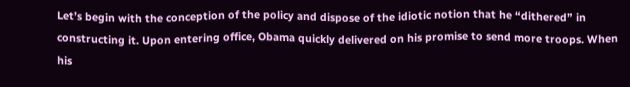Let’s begin with the conception of the policy and dispose of the idiotic notion that he “dithered” in constructing it. Upon entering office, Obama quickly delivered on his promise to send more troops. When his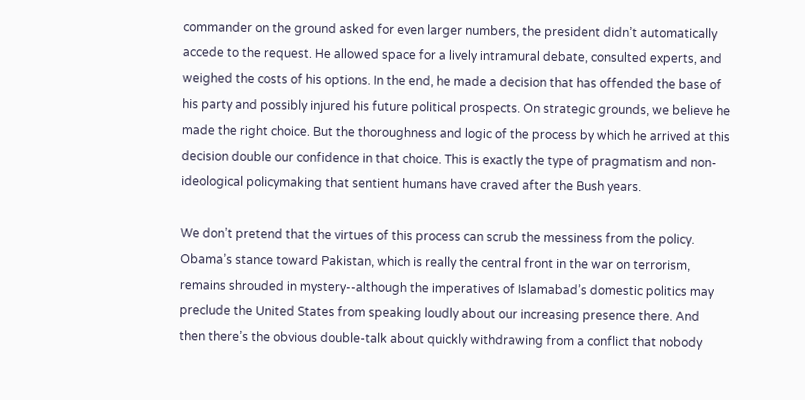commander on the ground asked for even larger numbers, the president didn’t automatically accede to the request. He allowed space for a lively intramural debate, consulted experts, and weighed the costs of his options. In the end, he made a decision that has offended the base of his party and possibly injured his future political prospects. On strategic grounds, we believe he made the right choice. But the thoroughness and logic of the process by which he arrived at this decision double our confidence in that choice. This is exactly the type of pragmatism and non-ideological policymaking that sentient humans have craved after the Bush years.

We don’t pretend that the virtues of this process can scrub the messiness from the policy. Obama’s stance toward Pakistan, which is really the central front in the war on terrorism, remains shrouded in mystery--although the imperatives of Islamabad’s domestic politics may preclude the United States from speaking loudly about our increasing presence there. And then there’s the obvious double-talk about quickly withdrawing from a conflict that nobody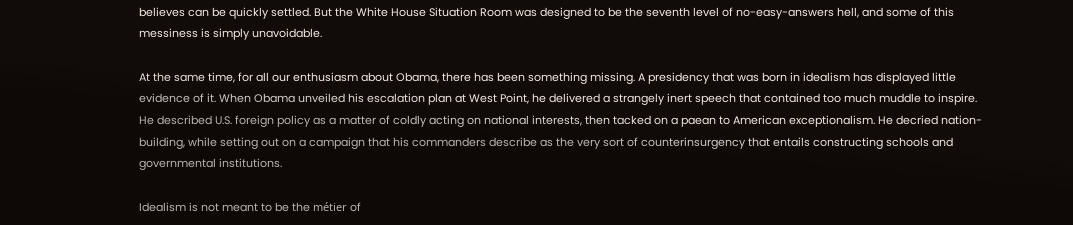believes can be quickly settled. But the White House Situation Room was designed to be the seventh level of no-easy-answers hell, and some of this messiness is simply unavoidable.

At the same time, for all our enthusiasm about Obama, there has been something missing. A presidency that was born in idealism has displayed little evidence of it. When Obama unveiled his escalation plan at West Point, he delivered a strangely inert speech that contained too much muddle to inspire. He described U.S. foreign policy as a matter of coldly acting on national interests, then tacked on a paean to American exceptionalism. He decried nation-building, while setting out on a campaign that his commanders describe as the very sort of counterinsurgency that entails constructing schools and governmental institutions.

Idealism is not meant to be the métier of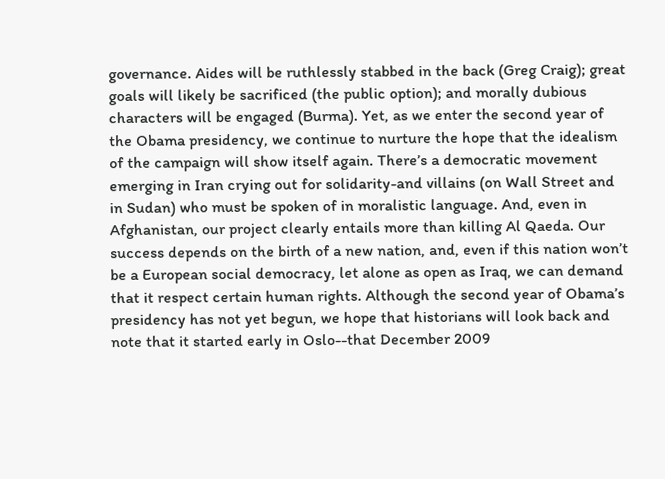governance. Aides will be ruthlessly stabbed in the back (Greg Craig); great goals will likely be sacrificed (the public option); and morally dubious characters will be engaged (Burma). Yet, as we enter the second year of the Obama presidency, we continue to nurture the hope that the idealism of the campaign will show itself again. There’s a democratic movement emerging in Iran crying out for solidarity-and villains (on Wall Street and in Sudan) who must be spoken of in moralistic language. And, even in Afghanistan, our project clearly entails more than killing Al Qaeda. Our success depends on the birth of a new nation, and, even if this nation won’t be a European social democracy, let alone as open as Iraq, we can demand that it respect certain human rights. Although the second year of Obama’s presidency has not yet begun, we hope that historians will look back and note that it started early in Oslo--that December 2009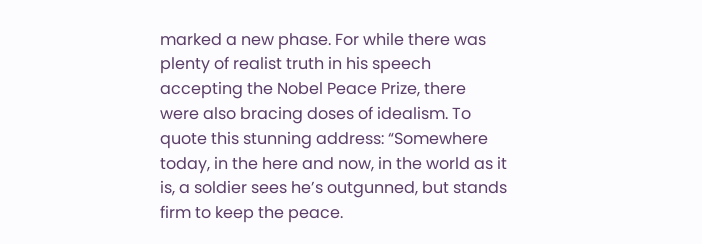marked a new phase. For while there was plenty of realist truth in his speech accepting the Nobel Peace Prize, there were also bracing doses of idealism. To quote this stunning address: “Somewhere today, in the here and now, in the world as it is, a soldier sees he’s outgunned, but stands firm to keep the peace.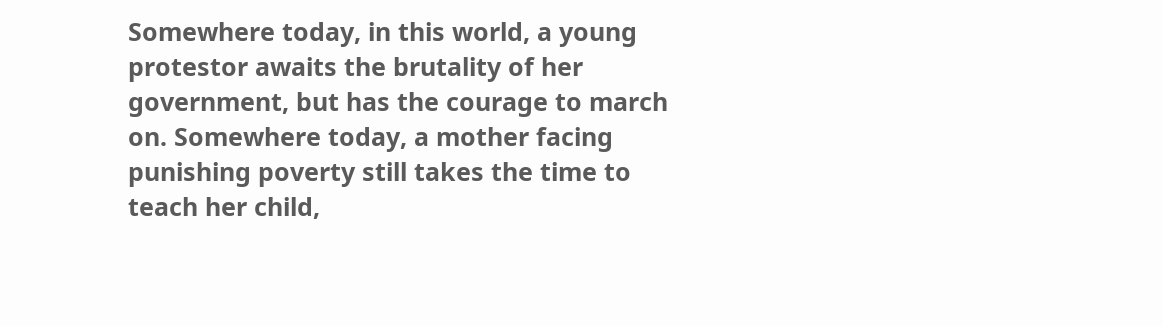Somewhere today, in this world, a young protestor awaits the brutality of her government, but has the courage to march on. Somewhere today, a mother facing punishing poverty still takes the time to teach her child,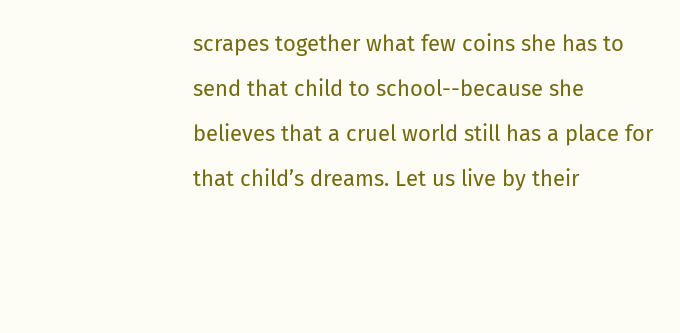scrapes together what few coins she has to send that child to school--because she believes that a cruel world still has a place for that child’s dreams. Let us live by their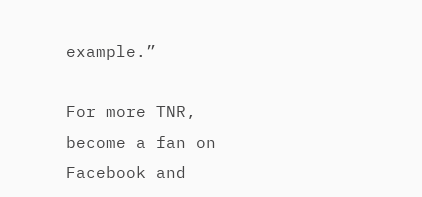example.”

For more TNR, become a fan on Facebook and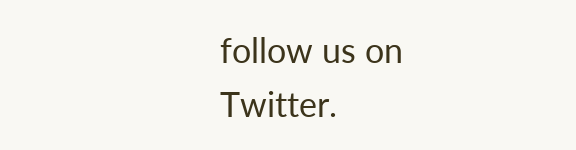follow us on Twitter.